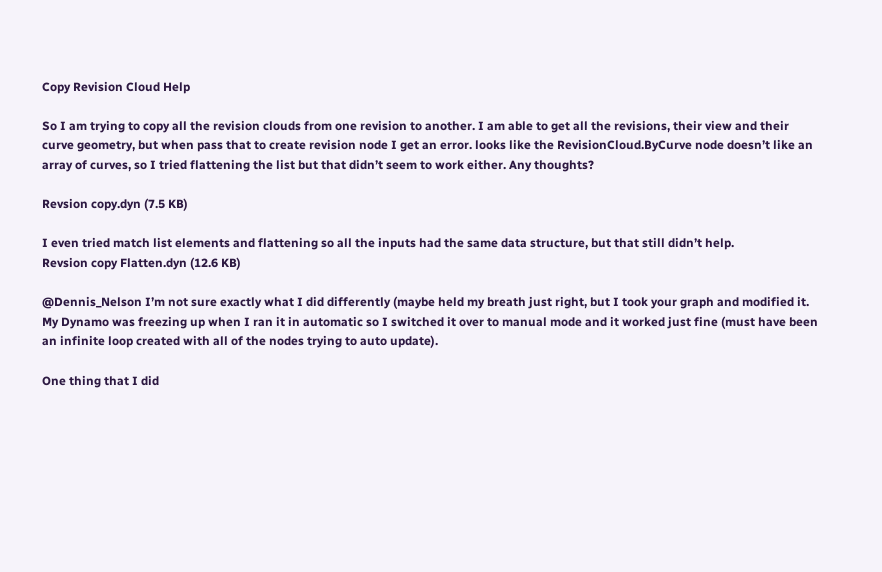Copy Revision Cloud Help

So I am trying to copy all the revision clouds from one revision to another. I am able to get all the revisions, their view and their curve geometry, but when pass that to create revision node I get an error. looks like the RevisionCloud.ByCurve node doesn’t like an array of curves, so I tried flattening the list but that didn’t seem to work either. Any thoughts?

Revsion copy.dyn (7.5 KB)

I even tried match list elements and flattening so all the inputs had the same data structure, but that still didn’t help.
Revsion copy Flatten.dyn (12.6 KB)

@Dennis_Nelson I’m not sure exactly what I did differently (maybe held my breath just right, but I took your graph and modified it. My Dynamo was freezing up when I ran it in automatic so I switched it over to manual mode and it worked just fine (must have been an infinite loop created with all of the nodes trying to auto update).

One thing that I did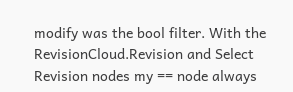modify was the bool filter. With the RevisionCloud.Revision and Select Revision nodes my == node always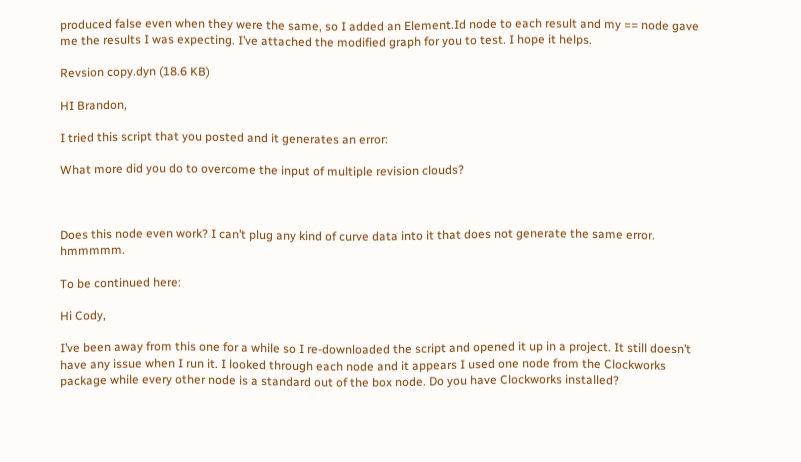produced false even when they were the same, so I added an Element.Id node to each result and my == node gave me the results I was expecting. I’ve attached the modified graph for you to test. I hope it helps.

Revsion copy.dyn (18.6 KB)

HI Brandon,

I tried this script that you posted and it generates an error:

What more did you do to overcome the input of multiple revision clouds?



Does this node even work? I can’t plug any kind of curve data into it that does not generate the same error. hmmmmm.

To be continued here:

Hi Cody,

I’ve been away from this one for a while so I re-downloaded the script and opened it up in a project. It still doesn’t have any issue when I run it. I looked through each node and it appears I used one node from the Clockworks package while every other node is a standard out of the box node. Do you have Clockworks installed?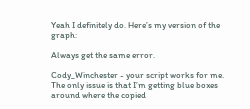Yeah I definitely do. Here’s my version of the graph:

Always get the same error.

Cody_Winchester - your script works for me. The only issue is that I’m getting blue boxes around where the copied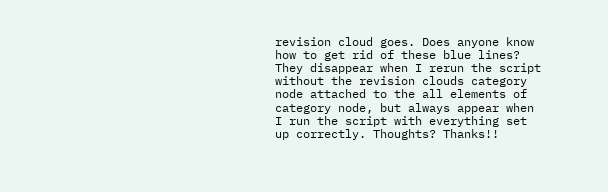revision cloud goes. Does anyone know how to get rid of these blue lines? They disappear when I rerun the script without the revision clouds category node attached to the all elements of category node, but always appear when I run the script with everything set up correctly. Thoughts? Thanks!!